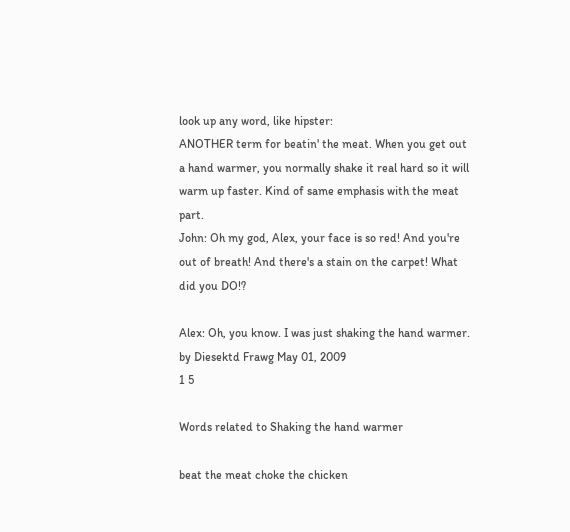look up any word, like hipster:
ANOTHER term for beatin' the meat. When you get out a hand warmer, you normally shake it real hard so it will warm up faster. Kind of same emphasis with the meat part.
John: Oh my god, Alex, your face is so red! And you're out of breath! And there's a stain on the carpet! What did you DO!?

Alex: Oh, you know. I was just shaking the hand warmer.
by Diesektd Frawg May 01, 2009
1 5

Words related to Shaking the hand warmer

beat the meat choke the chicken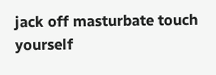jack off masturbate touch yourself